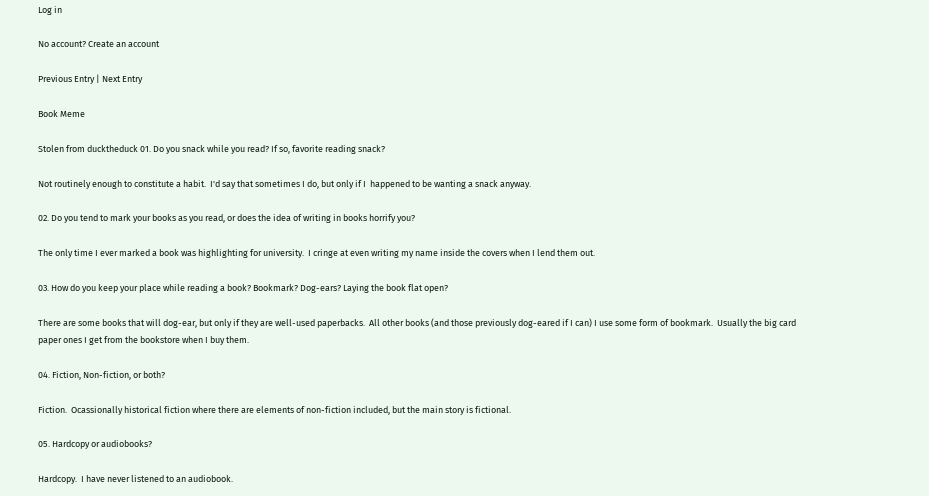Log in

No account? Create an account

Previous Entry | Next Entry

Book Meme

Stolen from ducktheduck 01. Do you snack while you read? If so, favorite reading snack?

Not routinely enough to constitute a habit.  I'd say that sometimes I do, but only if I  happened to be wanting a snack anyway.

02. Do you tend to mark your books as you read, or does the idea of writing in books horrify you?

The only time I ever marked a book was highlighting for university.  I cringe at even writing my name inside the covers when I lend them out.

03. How do you keep your place while reading a book? Bookmark? Dog-ears? Laying the book flat open?

There are some books that will dog-ear, but only if they are well-used paperbacks.  All other books (and those previously dog-eared if I can) I use some form of bookmark.  Usually the big card paper ones I get from the bookstore when I buy them.

04. Fiction, Non-fiction, or both?

Fiction.  Ocassionally historical fiction where there are elements of non-fiction included, but the main story is fictional.

05. Hardcopy or audiobooks?

Hardcopy.  I have never listened to an audiobook.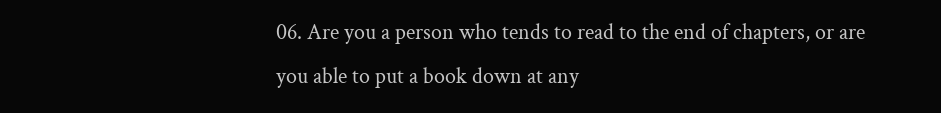06. Are you a person who tends to read to the end of chapters, or are you able to put a book down at any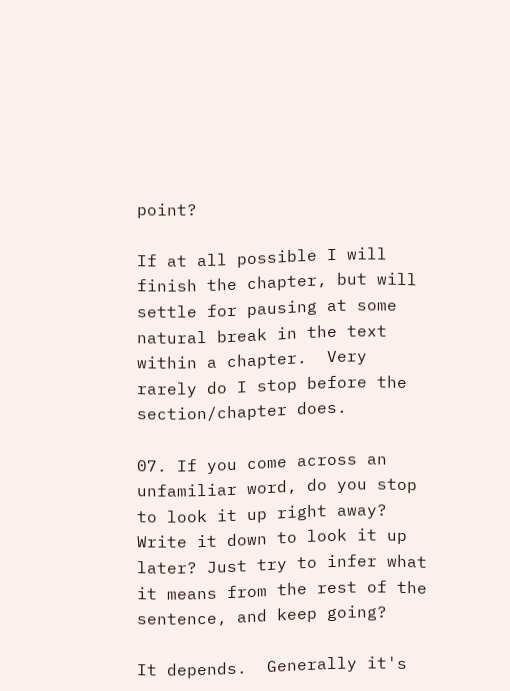point?

If at all possible I will finish the chapter, but will settle for pausing at some natural break in the text within a chapter.  Very rarely do I stop before the section/chapter does.

07. If you come across an unfamiliar word, do you stop to look it up right away? Write it down to look it up later? Just try to infer what it means from the rest of the sentence, and keep going?

It depends.  Generally it's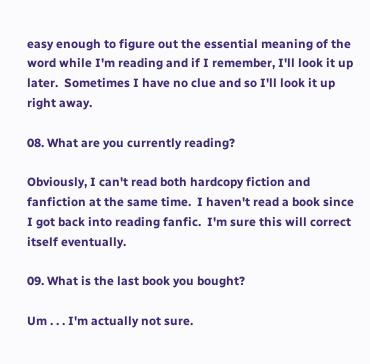easy enough to figure out the essential meaning of the word while I'm reading and if I remember, I'll look it up later.  Sometimes I have no clue and so I'll look it up right away.

08. What are you currently reading?

Obviously, I can't read both hardcopy fiction and fanfiction at the same time.  I haven't read a book since I got back into reading fanfic.  I'm sure this will correct itself eventually.

09. What is the last book you bought?

Um . . . I'm actually not sure.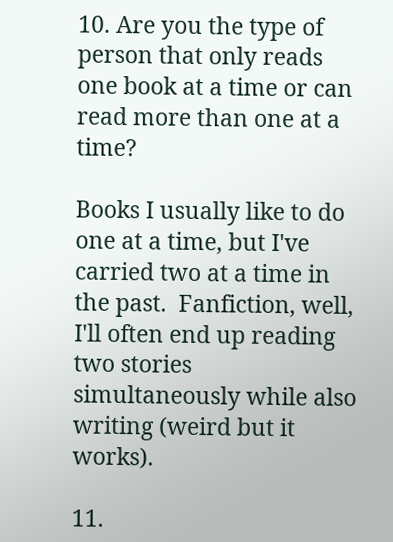10. Are you the type of person that only reads one book at a time or can read more than one at a time?

Books I usually like to do one at a time, but I've carried two at a time in the past.  Fanfiction, well, I'll often end up reading two stories simultaneously while also writing (weird but it works).

11.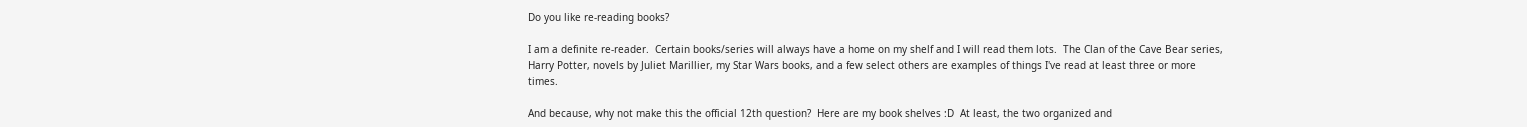Do you like re-reading books?

I am a definite re-reader.  Certain books/series will always have a home on my shelf and I will read them lots.  The Clan of the Cave Bear series, Harry Potter, novels by Juliet Marillier, my Star Wars books, and a few select others are examples of things I've read at least three or more times.

And because, why not make this the official 12th question?  Here are my book shelves :D  At least, the two organized and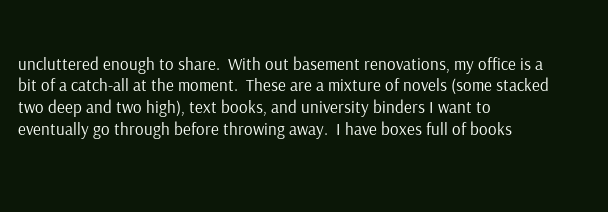uncluttered enough to share.  With out basement renovations, my office is a bit of a catch-all at the moment.  These are a mixture of novels (some stacked two deep and two high), text books, and university binders I want to eventually go through before throwing away.  I have boxes full of books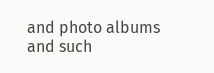and photo albums and such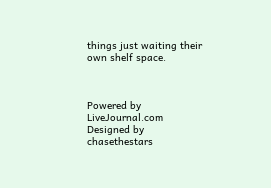things just waiting their own shelf space.



Powered by LiveJournal.com
Designed by chasethestars